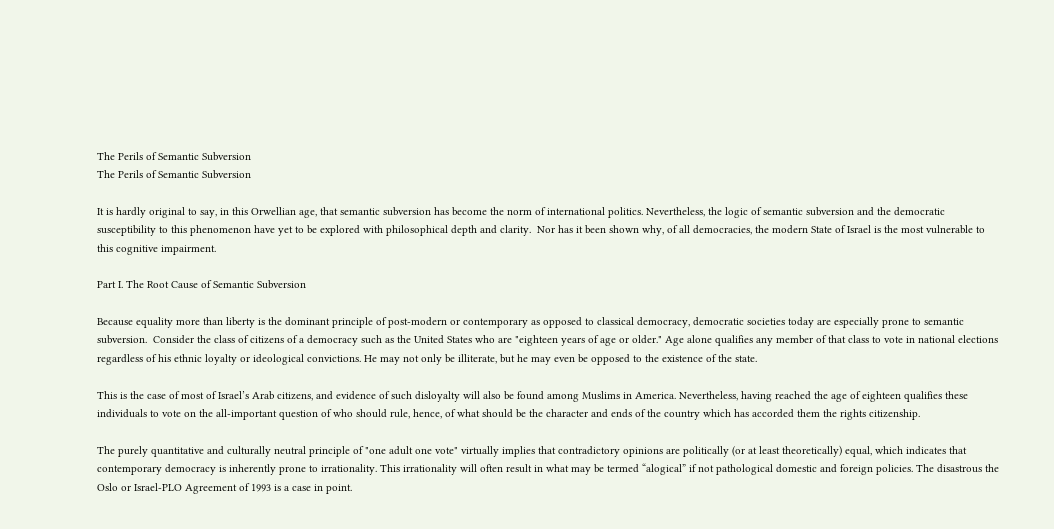The Perils of Semantic Subversion
The Perils of Semantic Subversion

It is hardly original to say, in this Orwellian age, that semantic subversion has become the norm of international politics. Nevertheless, the logic of semantic subversion and the democratic susceptibility to this phenomenon have yet to be explored with philosophical depth and clarity.  Nor has it been shown why, of all democracies, the modern State of Israel is the most vulnerable to this cognitive impairment.

Part I. The Root Cause of Semantic Subversion

Because equality more than liberty is the dominant principle of post-modern or contemporary as opposed to classical democracy, democratic societies today are especially prone to semantic subversion.  Consider the class of citizens of a democracy such as the United States who are "eighteen years of age or older." Age alone qualifies any member of that class to vote in national elections regardless of his ethnic loyalty or ideological convictions. He may not only be illiterate, but he may even be opposed to the existence of the state.

This is the case of most of Israel’s Arab citizens, and evidence of such disloyalty will also be found among Muslims in America. Nevertheless, having reached the age of eighteen qualifies these individuals to vote on the all-important question of who should rule, hence, of what should be the character and ends of the country which has accorded them the rights citizenship.

The purely quantitative and culturally neutral principle of "one adult one vote" virtually implies that contradictory opinions are politically (or at least theoretically) equal, which indicates that contemporary democracy is inherently prone to irrationality. This irrationality will often result in what may be termed “alogical” if not pathological domestic and foreign policies. The disastrous the Oslo or Israel-PLO Agreement of 1993 is a case in point.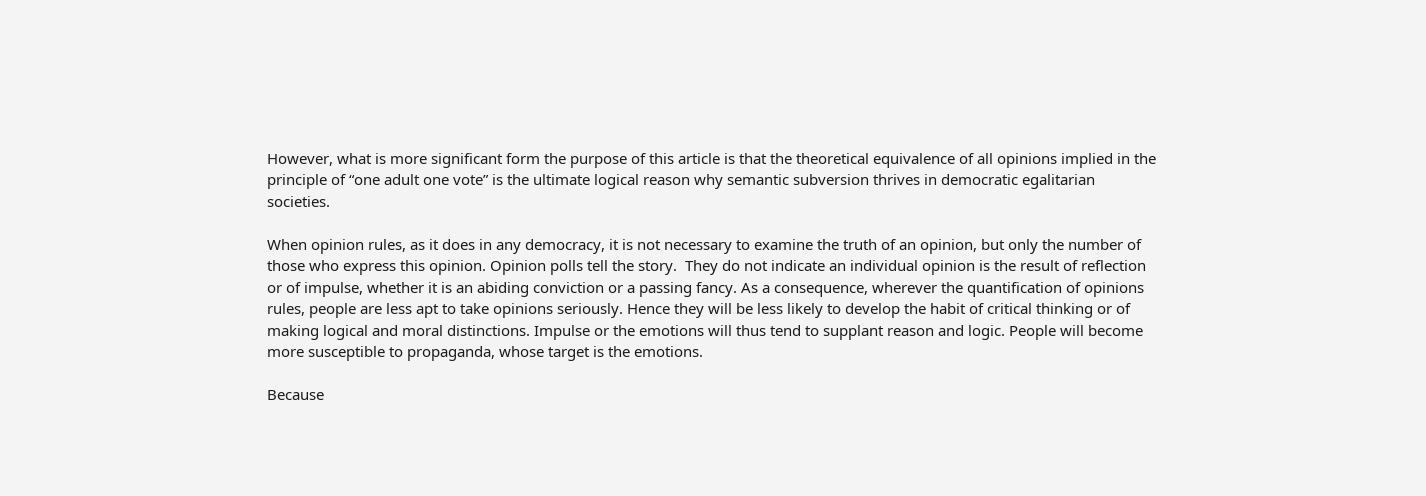However, what is more significant form the purpose of this article is that the theoretical equivalence of all opinions implied in the principle of “one adult one vote” is the ultimate logical reason why semantic subversion thrives in democratic egalitarian societies.

When opinion rules, as it does in any democracy, it is not necessary to examine the truth of an opinion, but only the number of those who express this opinion. Opinion polls tell the story.  They do not indicate an individual opinion is the result of reflection or of impulse, whether it is an abiding conviction or a passing fancy. As a consequence, wherever the quantification of opinions rules, people are less apt to take opinions seriously. Hence they will be less likely to develop the habit of critical thinking or of making logical and moral distinctions. Impulse or the emotions will thus tend to supplant reason and logic. People will become more susceptible to propaganda, whose target is the emotions.

Because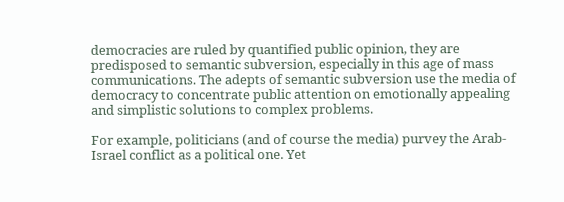democracies are ruled by quantified public opinion, they are predisposed to semantic subversion, especially in this age of mass communications. The adepts of semantic subversion use the media of democracy to concentrate public attention on emotionally appealing and simplistic solutions to complex problems.

For example, politicians (and of course the media) purvey the Arab-Israel conflict as a political one. Yet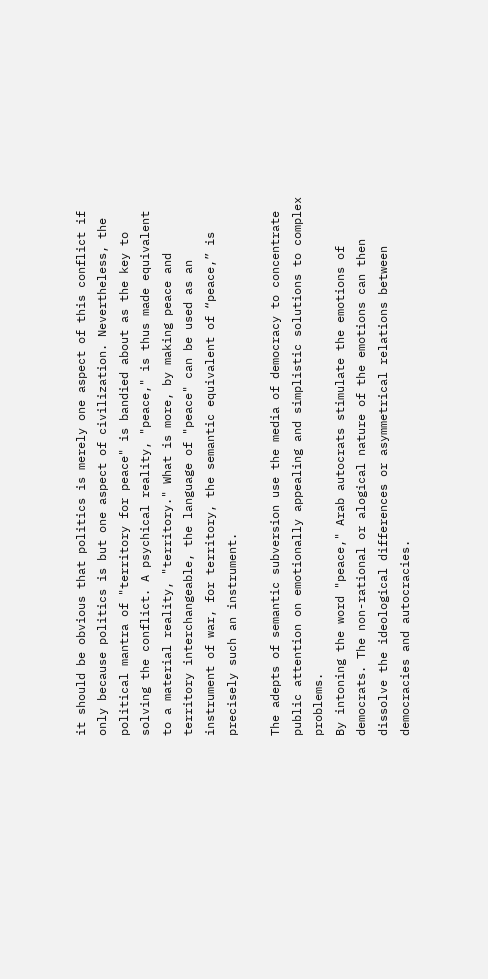it should be obvious that politics is merely one aspect of this conflict if only because politics is but one aspect of civilization. Nevertheless, the political mantra of "territory for peace" is bandied about as the key to solving the conflict. A psychical reality, "peace," is thus made equivalent to a material reality, "territory." What is more, by making peace and territory interchangeable, the language of "peace" can be used as an instrument of war, for territory, the semantic equivalent of “peace,” is precisely such an instrument.

The adepts of semantic subversion use the media of democracy to concentrate public attention on emotionally appealing and simplistic solutions to complex problems.
By intoning the word "peace," Arab autocrats stimulate the emotions of democrats. The non-rational or alogical nature of the emotions can then dissolve the ideological differences or asymmetrical relations between democracies and autocracies.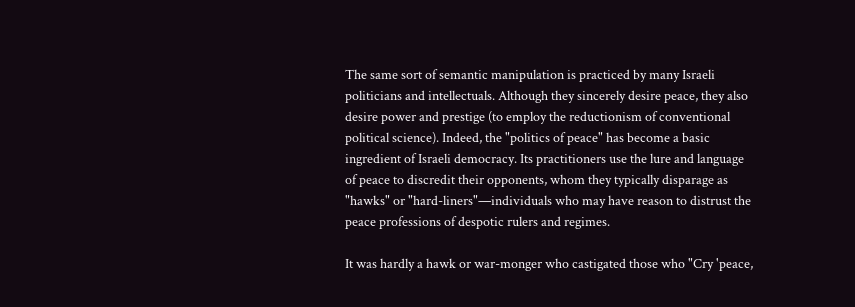The same sort of semantic manipulation is practiced by many Israeli politicians and intellectuals. Although they sincerely desire peace, they also desire power and prestige (to employ the reductionism of conventional political science). Indeed, the "politics of peace" has become a basic ingredient of Israeli democracy. Its practitioners use the lure and language of peace to discredit their opponents, whom they typically disparage as "hawks" or "hard-liners"—individuals who may have reason to distrust the peace professions of despotic rulers and regimes.

It was hardly a hawk or war-monger who castigated those who "Cry 'peace,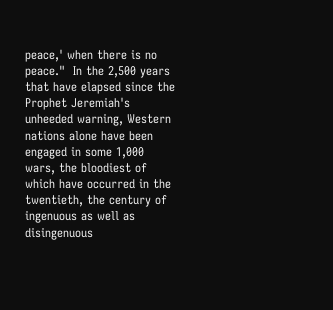peace,' when there is no peace."  In the 2,500 years that have elapsed since the Prophet Jeremiah's unheeded warning, Western nations alone have been engaged in some 1,000 wars, the bloodiest of which have occurred in the twentieth, the century of ingenuous as well as disingenuous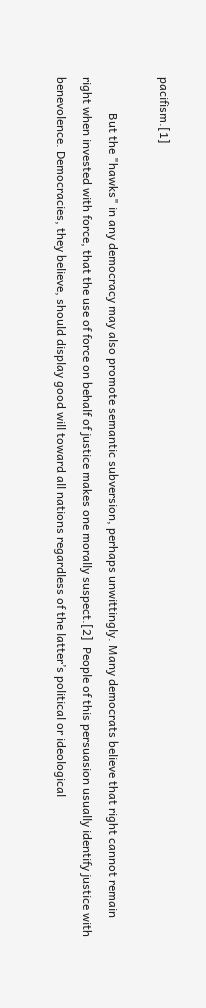pacifism.[1]

            But the "hawks" in any democracy may also promote semantic subversion, perhaps unwittingly. Many democrats believe that right cannot remain right when invested with force, that the use of force on behalf of justice makes one morally suspect.[2]  People of this persuasion usually identify justice with benevolence. Democracies, they believe, should display good will toward all nations regardless of the latter’s political or ideological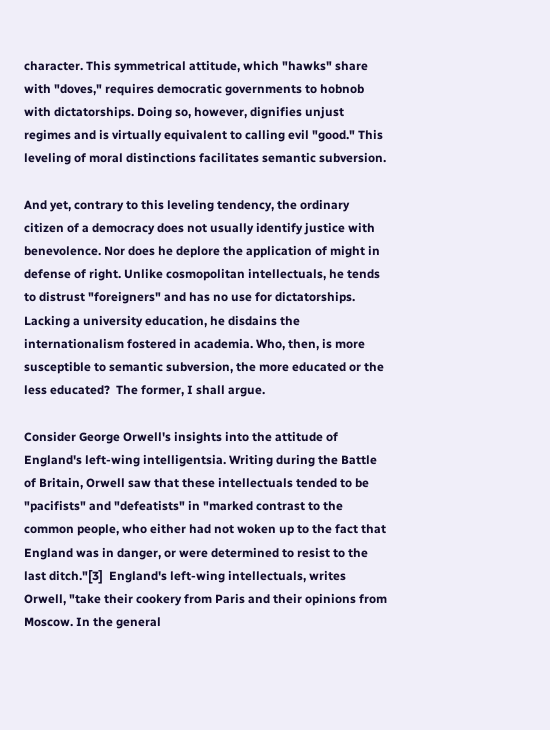character. This symmetrical attitude, which "hawks" share with "doves," requires democratic governments to hobnob with dictatorships. Doing so, however, dignifies unjust regimes and is virtually equivalent to calling evil "good." This leveling of moral distinctions facilitates semantic subversion.

And yet, contrary to this leveling tendency, the ordinary citizen of a democracy does not usually identify justice with benevolence. Nor does he deplore the application of might in defense of right. Unlike cosmopolitan intellectuals, he tends to distrust "foreigners" and has no use for dictatorships. Lacking a university education, he disdains the internationalism fostered in academia. Who, then, is more susceptible to semantic subversion, the more educated or the less educated?  The former, I shall argue.

Consider George Orwell's insights into the attitude of England's left-wing intelligentsia. Writing during the Battle of Britain, Orwell saw that these intellectuals tended to be "pacifists" and "defeatists" in "marked contrast to the common people, who either had not woken up to the fact that England was in danger, or were determined to resist to the last ditch."[3]  England's left-wing intellectuals, writes Orwell, "take their cookery from Paris and their opinions from Moscow. In the general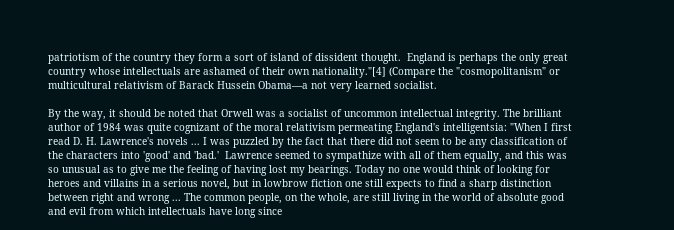patriotism of the country they form a sort of island of dissident thought.  England is perhaps the only great country whose intellectuals are ashamed of their own nationality."[4] (Compare the "cosmopolitanism" or multicultural relativism of Barack Hussein Obama—a not very learned socialist.

By the way, it should be noted that Orwell was a socialist of uncommon intellectual integrity. The brilliant author of 1984 was quite cognizant of the moral relativism permeating England's intelligentsia: "When I first read D. H. Lawrence's novels ... I was puzzled by the fact that there did not seem to be any classification of the characters into 'good' and 'bad.'  Lawrence seemed to sympathize with all of them equally, and this was so unusual as to give me the feeling of having lost my bearings. Today no one would think of looking for heroes and villains in a serious novel, but in lowbrow fiction one still expects to find a sharp distinction between right and wrong ... The common people, on the whole, are still living in the world of absolute good and evil from which intellectuals have long since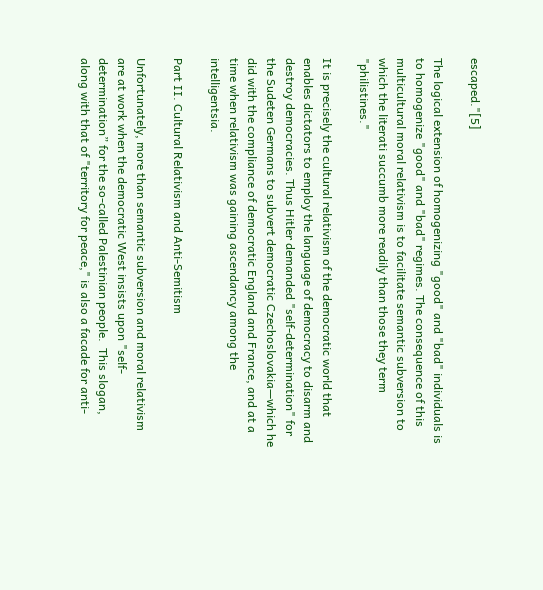escaped."[5]

The logical extension of homogenizing "good" and "bad" individuals is to homogenize "good" and "bad" regimes. The consequence of this multicultural moral relativism is to facilitate semantic subversion to which the literati succumb more readily than those they term "philistines."

It is precisely the cultural relativism of the democratic world that enables dictators to employ the language of democracy to disarm and destroy democracies. Thus Hitler demanded "self-determination" for the Sudeten Germans to subvert democratic Czechoslovakia—which he did with the compliance of democratic England and France, and at a time when relativism was gaining ascendancy among the intelligentsia.

Part II. Cultural Relativism and Anti-Semitism

Unfortunately, more than semantic subversion and moral relativism are at work when the democratic West insists upon "self-determination” for the so-called Palestinian people.  This slogan, along with that of "territory for peace," is also a facade for anti-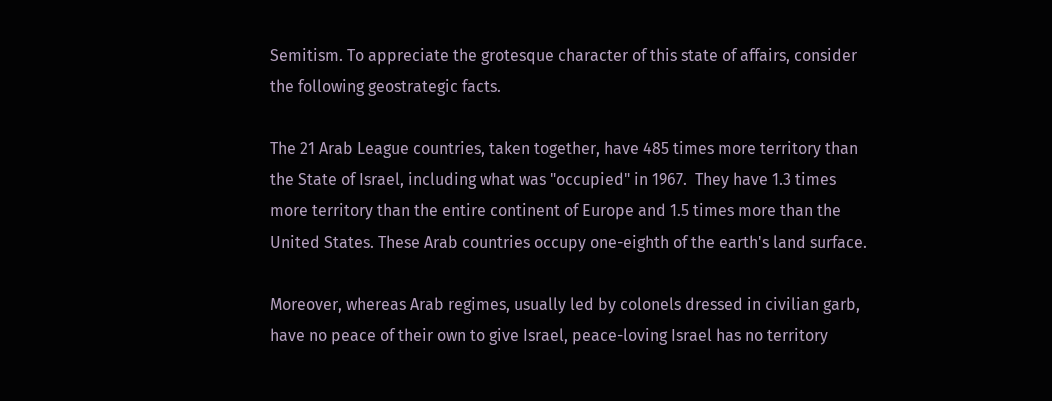Semitism. To appreciate the grotesque character of this state of affairs, consider the following geostrategic facts.

The 21 Arab League countries, taken together, have 485 times more territory than the State of Israel, including what was "occupied" in 1967.  They have 1.3 times more territory than the entire continent of Europe and 1.5 times more than the United States. These Arab countries occupy one-eighth of the earth's land surface.

Moreover, whereas Arab regimes, usually led by colonels dressed in civilian garb, have no peace of their own to give Israel, peace-loving Israel has no territory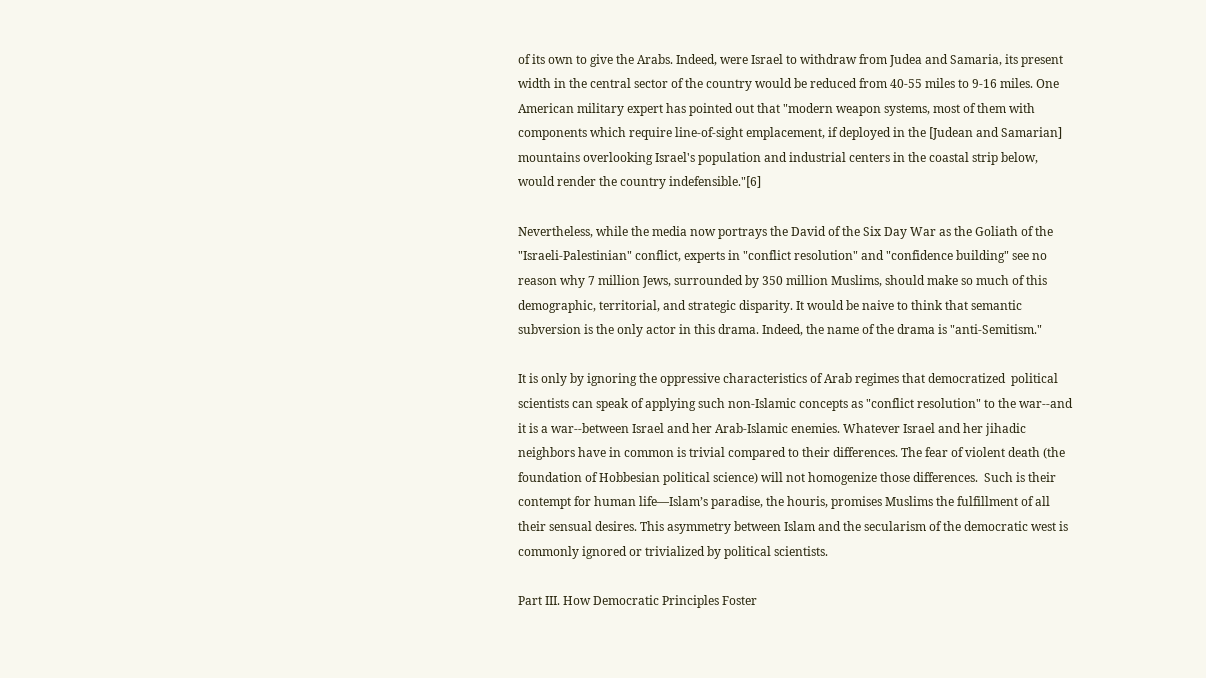of its own to give the Arabs. Indeed, were Israel to withdraw from Judea and Samaria, its present width in the central sector of the country would be reduced from 40-55 miles to 9-16 miles. One American military expert has pointed out that "modern weapon systems, most of them with components which require line-of-sight emplacement, if deployed in the [Judean and Samarian] mountains overlooking Israel's population and industrial centers in the coastal strip below, would render the country indefensible."[6]

Nevertheless, while the media now portrays the David of the Six Day War as the Goliath of the "Israeli-Palestinian" conflict, experts in "conflict resolution" and "confidence building" see no reason why 7 million Jews, surrounded by 350 million Muslims, should make so much of this demographic, territorial, and strategic disparity. It would be naive to think that semantic subversion is the only actor in this drama. Indeed, the name of the drama is "anti-Semitism."

It is only by ignoring the oppressive characteristics of Arab regimes that democratized  political scientists can speak of applying such non-Islamic concepts as "conflict resolution" to the war--and it is a war--between Israel and her Arab-Islamic enemies. Whatever Israel and her jihadic neighbors have in common is trivial compared to their differences. The fear of violent death (the foundation of Hobbesian political science) will not homogenize those differences.  Such is their contempt for human life—Islam’s paradise, the houris, promises Muslims the fulfillment of all their sensual desires. This asymmetry between Islam and the secularism of the democratic west is commonly ignored or trivialized by political scientists.

Part III. How Democratic Principles Foster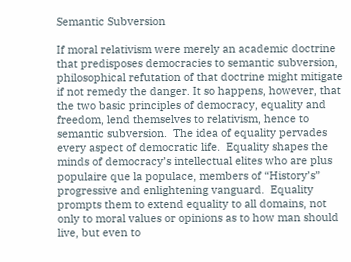Semantic Subversion

If moral relativism were merely an academic doctrine that predisposes democracies to semantic subversion, philosophical refutation of that doctrine might mitigate if not remedy the danger. It so happens, however, that the two basic principles of democracy, equality and freedom, lend themselves to relativism, hence to semantic subversion.  The idea of equality pervades every aspect of democratic life.  Equality shapes the minds of democracy’s intellectual elites who are plus populaire que la populace, members of “History’s” progressive and enlightening vanguard.  Equality prompts them to extend equality to all domains, not only to moral values or opinions as to how man should live, but even to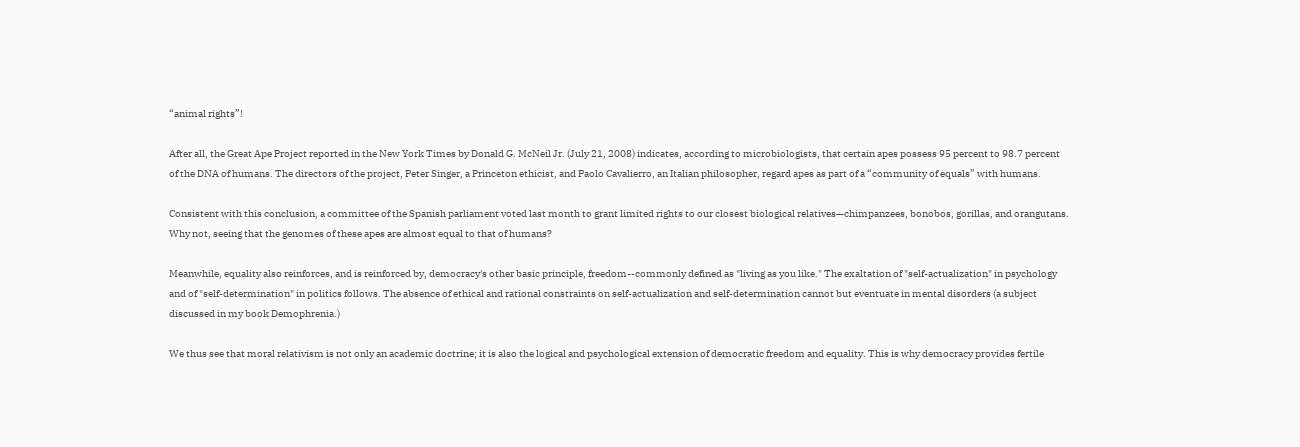“animal rights”!

After all, the Great Ape Project reported in the New York Times by Donald G. McNeil Jr. (July 21, 2008) indicates, according to microbiologists, that certain apes possess 95 percent to 98.7 percent of the DNA of humans. The directors of the project, Peter Singer, a Princeton ethicist, and Paolo Cavalierro, an Italian philosopher, regard apes as part of a “community of equals” with humans.

Consistent with this conclusion, a committee of the Spanish parliament voted last month to grant limited rights to our closest biological relatives—chimpanzees, bonobos, gorillas, and orangutans. Why not, seeing that the genomes of these apes are almost equal to that of humans?

Meanwhile, equality also reinforces, and is reinforced by, democracy's other basic principle, freedom--commonly defined as "living as you like." The exaltation of "self-actualization" in psychology and of "self-determination" in politics follows. The absence of ethical and rational constraints on self-actualization and self-determination cannot but eventuate in mental disorders (a subject discussed in my book Demophrenia.)

We thus see that moral relativism is not only an academic doctrine; it is also the logical and psychological extension of democratic freedom and equality. This is why democracy provides fertile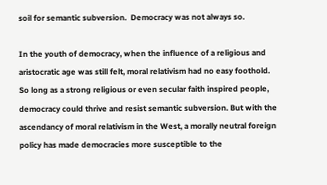soil for semantic subversion.  Democracy was not always so.

In the youth of democracy, when the influence of a religious and aristocratic age was still felt, moral relativism had no easy foothold.  So long as a strong religious or even secular faith inspired people, democracy could thrive and resist semantic subversion. But with the ascendancy of moral relativism in the West, a morally neutral foreign policy has made democracies more susceptible to the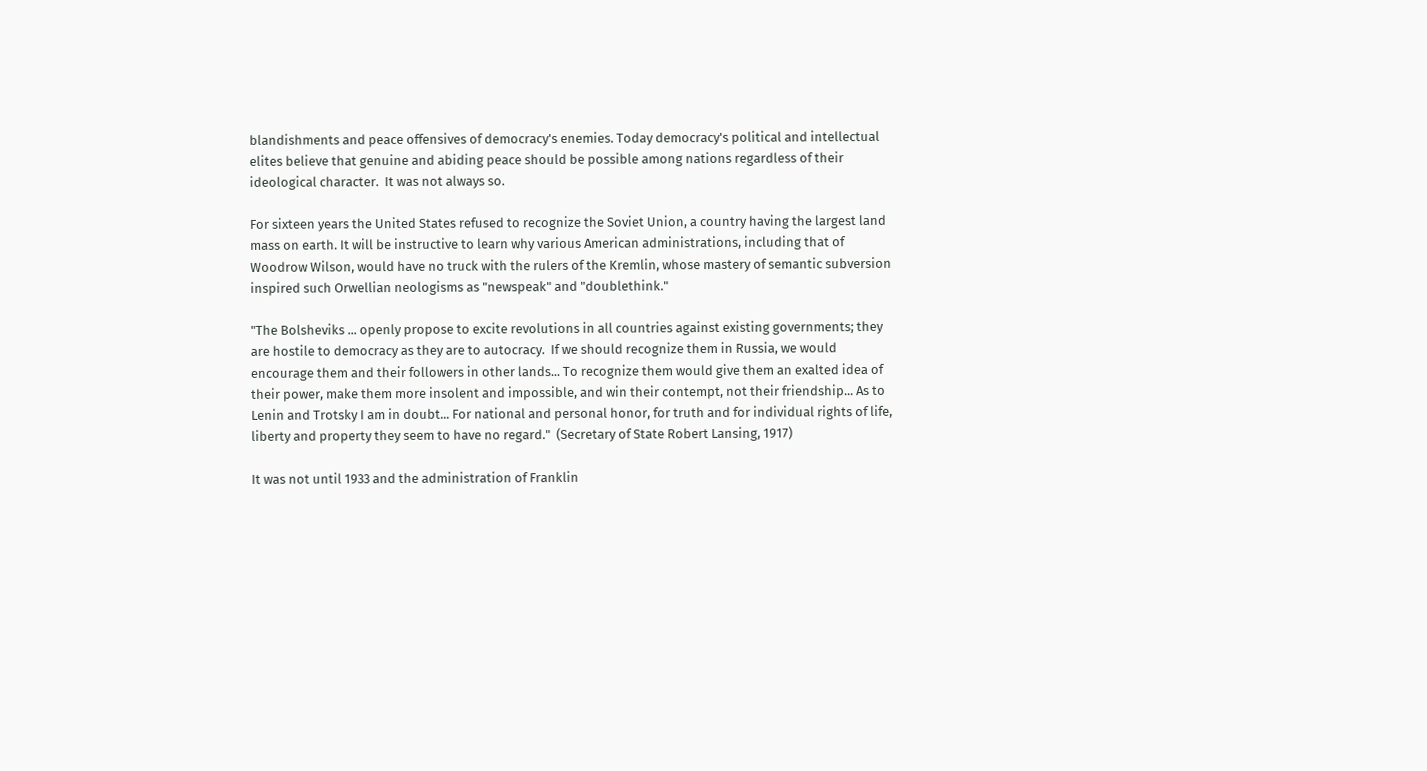blandishments and peace offensives of democracy's enemies. Today democracy's political and intellectual elites believe that genuine and abiding peace should be possible among nations regardless of their ideological character.  It was not always so.

For sixteen years the United States refused to recognize the Soviet Union, a country having the largest land mass on earth. It will be instructive to learn why various American administrations, including that of Woodrow Wilson, would have no truck with the rulers of the Kremlin, whose mastery of semantic subversion inspired such Orwellian neologisms as "newspeak" and "doublethink."

"The Bolsheviks ... openly propose to excite revolutions in all countries against existing governments; they are hostile to democracy as they are to autocracy.  If we should recognize them in Russia, we would encourage them and their followers in other lands... To recognize them would give them an exalted idea of their power, make them more insolent and impossible, and win their contempt, not their friendship... As to Lenin and Trotsky I am in doubt... For national and personal honor, for truth and for individual rights of life, liberty and property they seem to have no regard."  (Secretary of State Robert Lansing, 1917)

It was not until 1933 and the administration of Franklin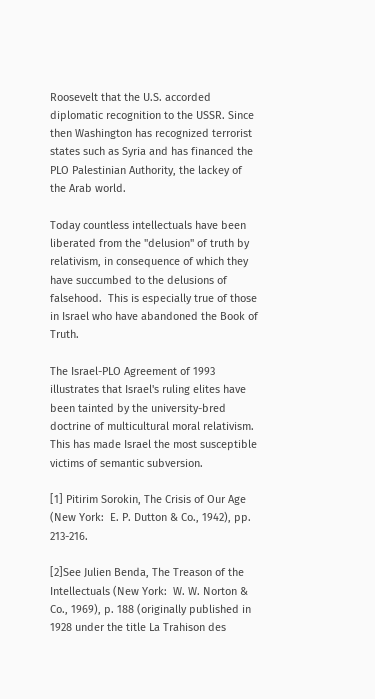Roosevelt that the U.S. accorded diplomatic recognition to the USSR. Since then Washington has recognized terrorist states such as Syria and has financed the PLO Palestinian Authority, the lackey of the Arab world.

Today countless intellectuals have been liberated from the "delusion" of truth by relativism, in consequence of which they have succumbed to the delusions of falsehood.  This is especially true of those in Israel who have abandoned the Book of Truth.

The Israel-PLO Agreement of 1993 illustrates that Israel's ruling elites have been tainted by the university-bred doctrine of multicultural moral relativism. This has made Israel the most susceptible victims of semantic subversion.

[1] Pitirim Sorokin, The Crisis of Our Age (New York:  E. P. Dutton & Co., 1942), pp. 213-216.

[2]See Julien Benda, The Treason of the Intellectuals (New York:  W. W. Norton & Co., 1969), p. 188 (originally published in 1928 under the title La Trahison des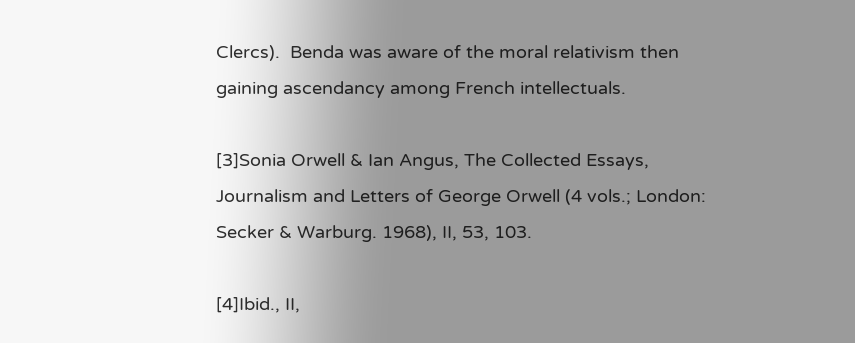Clercs).  Benda was aware of the moral relativism then gaining ascendancy among French intellectuals.

[3]Sonia Orwell & Ian Angus, The Collected Essays, Journalism and Letters of George Orwell (4 vols.; London:  Secker & Warburg. 1968), II, 53, 103.

[4]Ibid., II,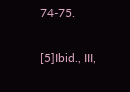74-75.

[5]Ibid., III,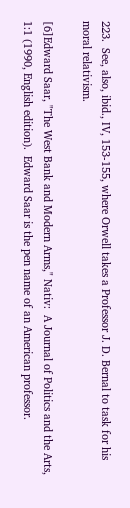223.  See, also, ibid., IV, 153-155, where Orwell takes a Professor J. D. Bernal to task for his moral relativism.

[6]Edward Saar, "The West Bank and Modern Arms," Nativ:  A Journal of Politics and the Arts, 1:1 (1990, English edition).  Edward Saar is the pen name of an American professor.